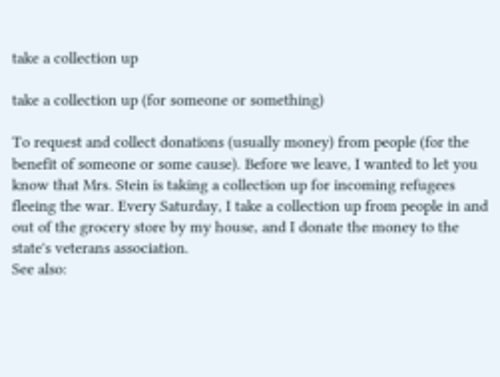take a collection up

take a collection up (for someone or something)

To request and collect donations (usually money) from people (for the benefit of someone or some cause). Before we leave, I wanted to let you know that Mrs. Stein is taking a collection up for incoming refugees fleeing the war. Every Saturday, I take a collection up from people in and out of the grocery store by my house, and I donate the money to the state's veterans association.
See also: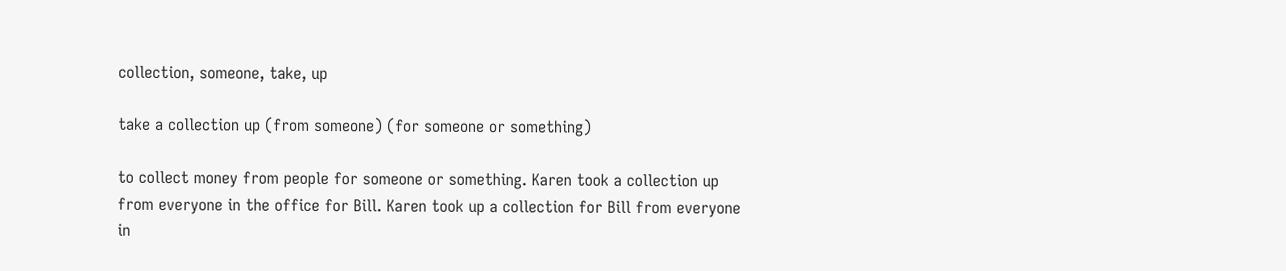collection, someone, take, up

take a collection up (from someone) (for someone or something)

to collect money from people for someone or something. Karen took a collection up from everyone in the office for Bill. Karen took up a collection for Bill from everyone in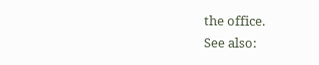the office.
See also: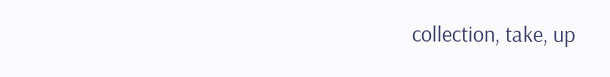collection, take, up